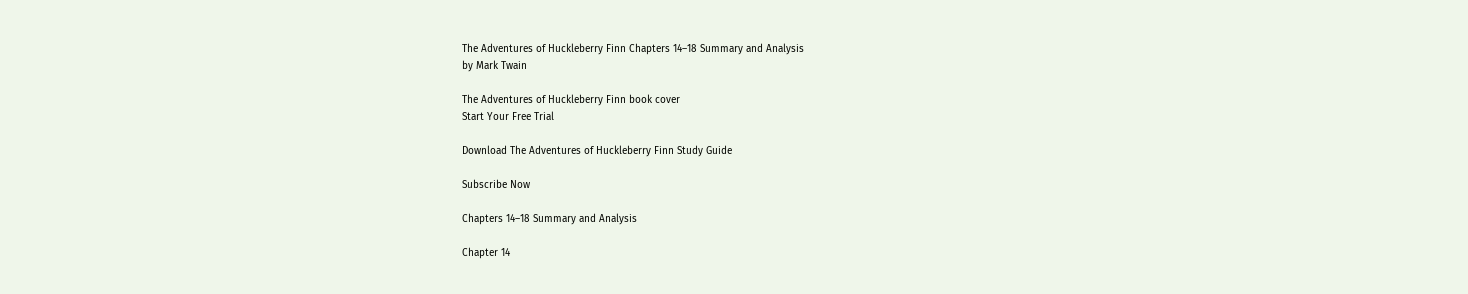The Adventures of Huckleberry Finn Chapters 14–18 Summary and Analysis
by Mark Twain

The Adventures of Huckleberry Finn book cover
Start Your Free Trial

Download The Adventures of Huckleberry Finn Study Guide

Subscribe Now

Chapters 14–18 Summary and Analysis

Chapter 14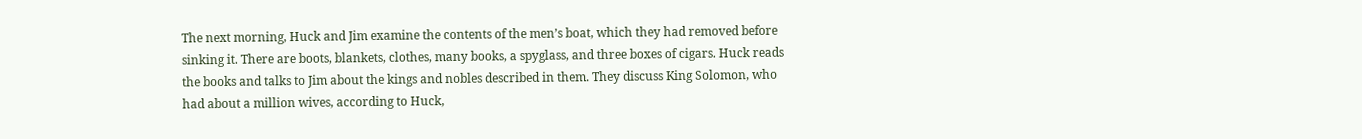The next morning, Huck and Jim examine the contents of the men’s boat, which they had removed before sinking it. There are boots, blankets, clothes, many books, a spyglass, and three boxes of cigars. Huck reads the books and talks to Jim about the kings and nobles described in them. They discuss King Solomon, who had about a million wives, according to Huck,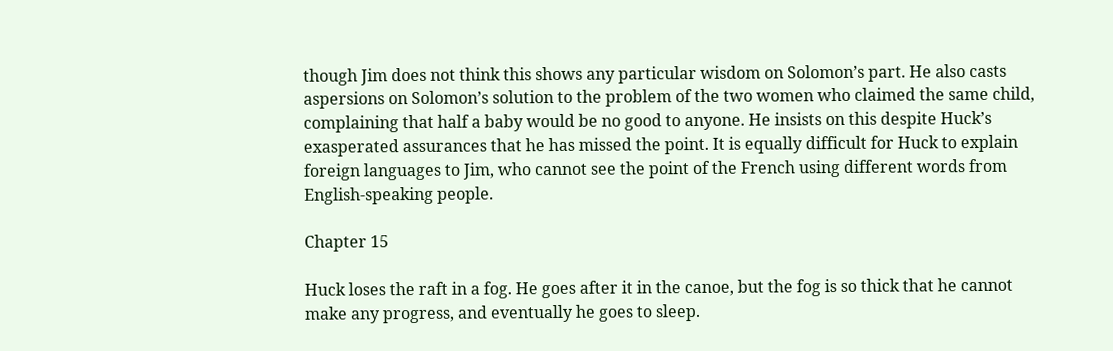though Jim does not think this shows any particular wisdom on Solomon’s part. He also casts aspersions on Solomon’s solution to the problem of the two women who claimed the same child, complaining that half a baby would be no good to anyone. He insists on this despite Huck’s exasperated assurances that he has missed the point. It is equally difficult for Huck to explain foreign languages to Jim, who cannot see the point of the French using different words from English-speaking people.

Chapter 15

Huck loses the raft in a fog. He goes after it in the canoe, but the fog is so thick that he cannot make any progress, and eventually he goes to sleep.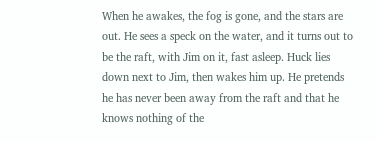When he awakes, the fog is gone, and the stars are out. He sees a speck on the water, and it turns out to be the raft, with Jim on it, fast asleep. Huck lies down next to Jim, then wakes him up. He pretends he has never been away from the raft and that he knows nothing of the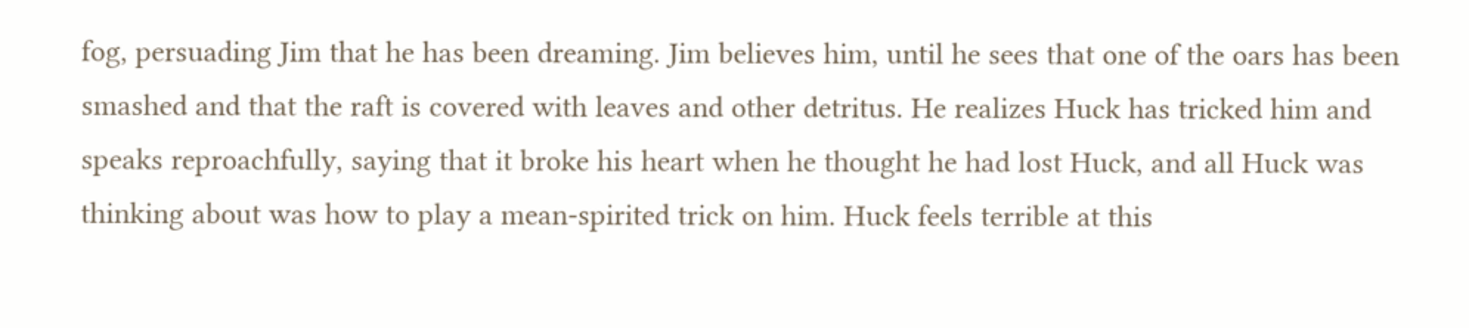fog, persuading Jim that he has been dreaming. Jim believes him, until he sees that one of the oars has been smashed and that the raft is covered with leaves and other detritus. He realizes Huck has tricked him and speaks reproachfully, saying that it broke his heart when he thought he had lost Huck, and all Huck was thinking about was how to play a mean-spirited trick on him. Huck feels terrible at this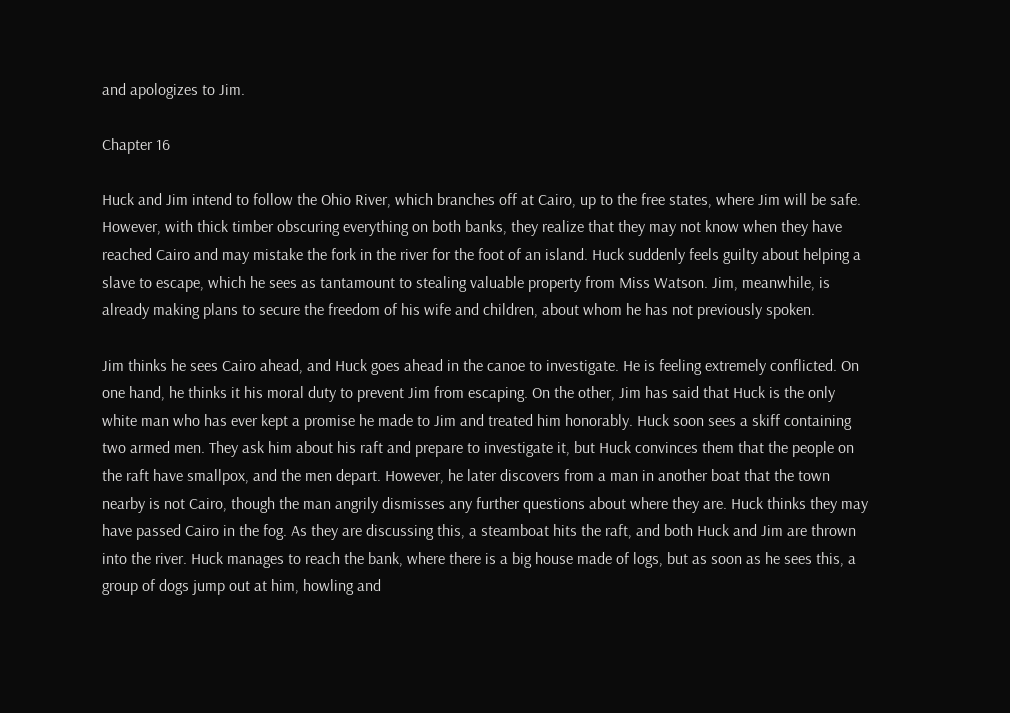and apologizes to Jim.

Chapter 16

Huck and Jim intend to follow the Ohio River, which branches off at Cairo, up to the free states, where Jim will be safe. However, with thick timber obscuring everything on both banks, they realize that they may not know when they have reached Cairo and may mistake the fork in the river for the foot of an island. Huck suddenly feels guilty about helping a slave to escape, which he sees as tantamount to stealing valuable property from Miss Watson. Jim, meanwhile, is already making plans to secure the freedom of his wife and children, about whom he has not previously spoken.

Jim thinks he sees Cairo ahead, and Huck goes ahead in the canoe to investigate. He is feeling extremely conflicted. On one hand, he thinks it his moral duty to prevent Jim from escaping. On the other, Jim has said that Huck is the only white man who has ever kept a promise he made to Jim and treated him honorably. Huck soon sees a skiff containing two armed men. They ask him about his raft and prepare to investigate it, but Huck convinces them that the people on the raft have smallpox, and the men depart. However, he later discovers from a man in another boat that the town nearby is not Cairo, though the man angrily dismisses any further questions about where they are. Huck thinks they may have passed Cairo in the fog. As they are discussing this, a steamboat hits the raft, and both Huck and Jim are thrown into the river. Huck manages to reach the bank, where there is a big house made of logs, but as soon as he sees this, a group of dogs jump out at him, howling and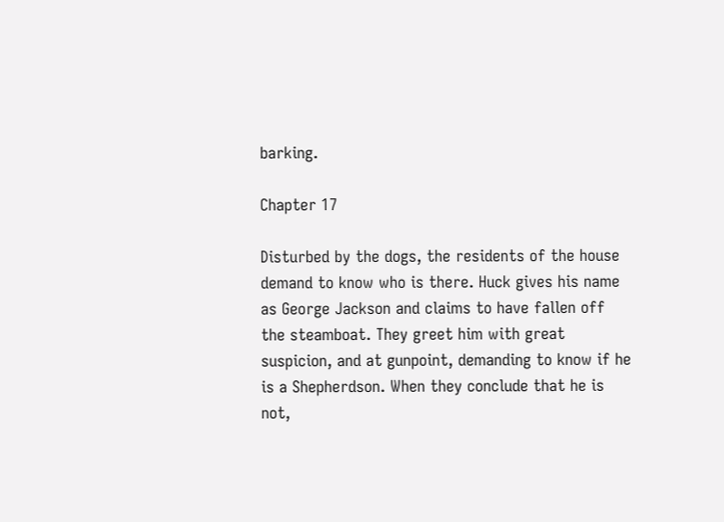barking.

Chapter 17

Disturbed by the dogs, the residents of the house demand to know who is there. Huck gives his name as George Jackson and claims to have fallen off the steamboat. They greet him with great suspicion, and at gunpoint, demanding to know if he is a Shepherdson. When they conclude that he is not,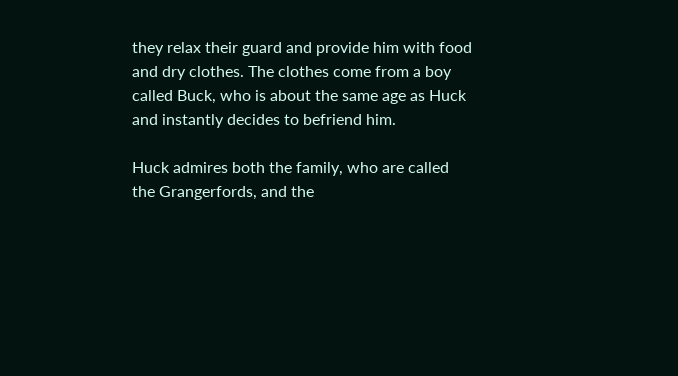they relax their guard and provide him with food and dry clothes. The clothes come from a boy called Buck, who is about the same age as Huck and instantly decides to befriend him.

Huck admires both the family, who are called the Grangerfords, and the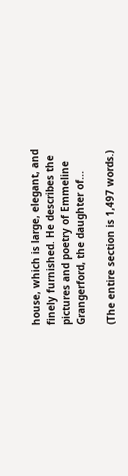house, which is large, elegant, and finely furnished. He describes the pictures and poetry of Emmeline Grangerford, the daughter of...

(The entire section is 1,497 words.)